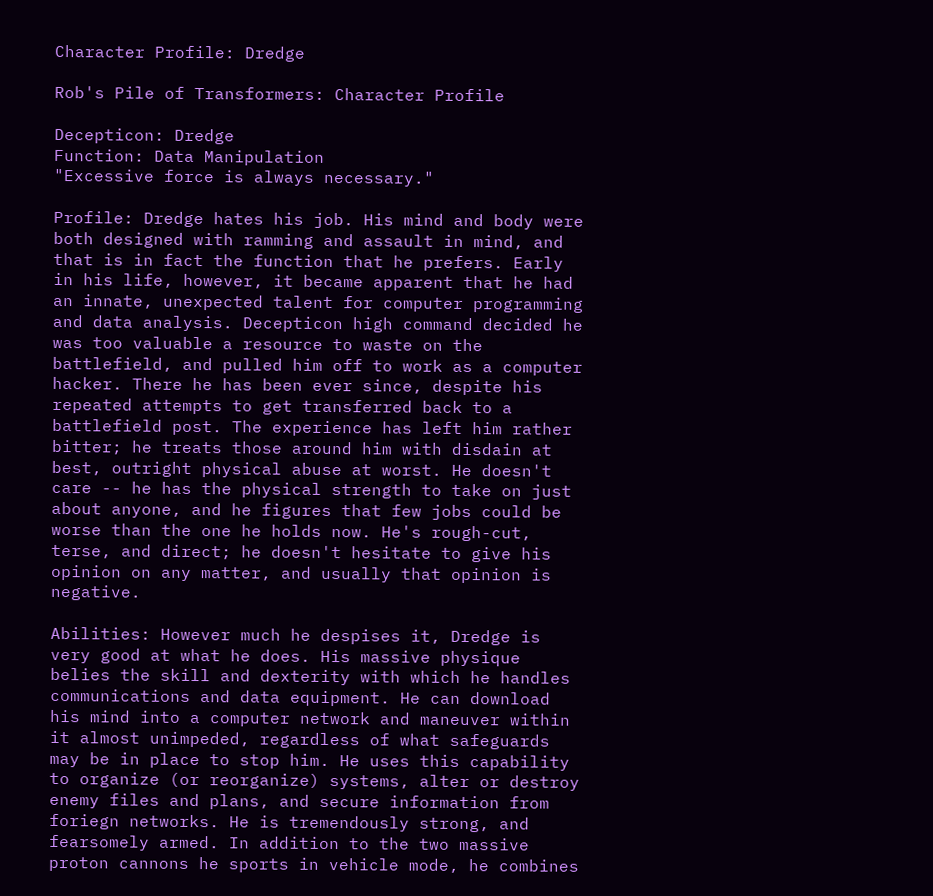Character Profile: Dredge

Rob's Pile of Transformers: Character Profile

Decepticon: Dredge
Function: Data Manipulation
"Excessive force is always necessary."

Profile: Dredge hates his job. His mind and body were both designed with ramming and assault in mind, and that is in fact the function that he prefers. Early in his life, however, it became apparent that he had an innate, unexpected talent for computer programming and data analysis. Decepticon high command decided he was too valuable a resource to waste on the battlefield, and pulled him off to work as a computer hacker. There he has been ever since, despite his repeated attempts to get transferred back to a battlefield post. The experience has left him rather bitter; he treats those around him with disdain at best, outright physical abuse at worst. He doesn't care -- he has the physical strength to take on just about anyone, and he figures that few jobs could be worse than the one he holds now. He's rough-cut, terse, and direct; he doesn't hesitate to give his opinion on any matter, and usually that opinion is negative.

Abilities: However much he despises it, Dredge is very good at what he does. His massive physique belies the skill and dexterity with which he handles communications and data equipment. He can download his mind into a computer network and maneuver within it almost unimpeded, regardless of what safeguards may be in place to stop him. He uses this capability to organize (or reorganize) systems, alter or destroy enemy files and plans, and secure information from foriegn networks. He is tremendously strong, and fearsomely armed. In addition to the two massive proton cannons he sports in vehicle mode, he combines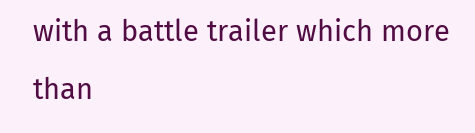with a battle trailer which more than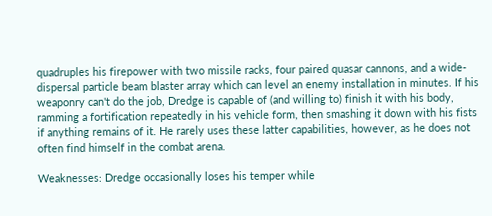quadruples his firepower with two missile racks, four paired quasar cannons, and a wide-dispersal particle beam blaster array which can level an enemy installation in minutes. If his weaponry can't do the job, Dredge is capable of (and willing to) finish it with his body, ramming a fortification repeatedly in his vehicle form, then smashing it down with his fists if anything remains of it. He rarely uses these latter capabilities, however, as he does not often find himself in the combat arena.

Weaknesses: Dredge occasionally loses his temper while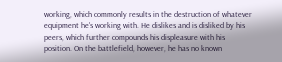working, which commonly results in the destruction of whatever equipment he's working with. He dislikes and is disliked by his peers, which further compounds his displeasure with his position. On the battlefield, however, he has no known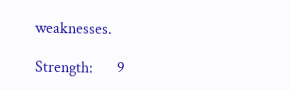weaknesses.

Strength:      9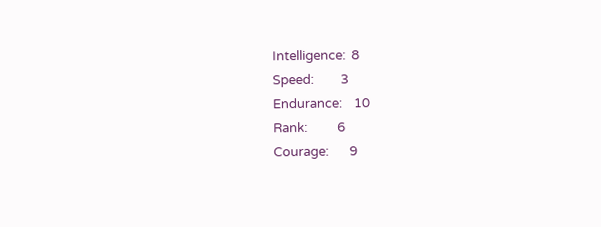Intelligence:  8
Speed:         3
Endurance:    10
Rank:          6
Courage:       9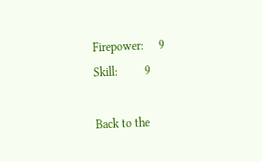Firepower:     9
Skill:         9

Back to the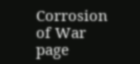Corrosion of War page